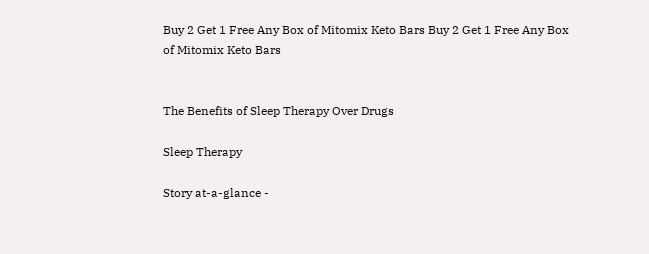Buy 2 Get 1 Free Any Box of Mitomix Keto Bars Buy 2 Get 1 Free Any Box of Mitomix Keto Bars


The Benefits of Sleep Therapy Over Drugs

Sleep Therapy

Story at-a-glance -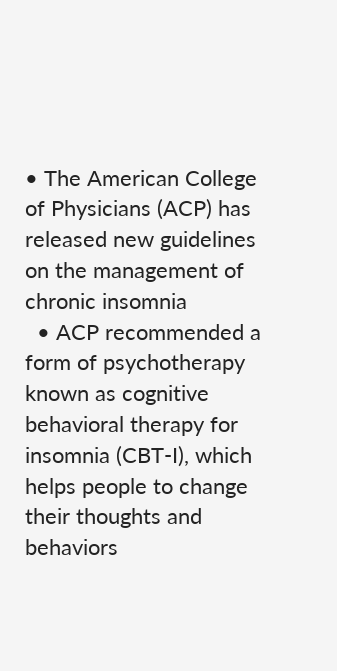• The American College of Physicians (ACP) has released new guidelines on the management of chronic insomnia
  • ACP recommended a form of psychotherapy known as cognitive behavioral therapy for insomnia (CBT-I), which helps people to change their thoughts and behaviors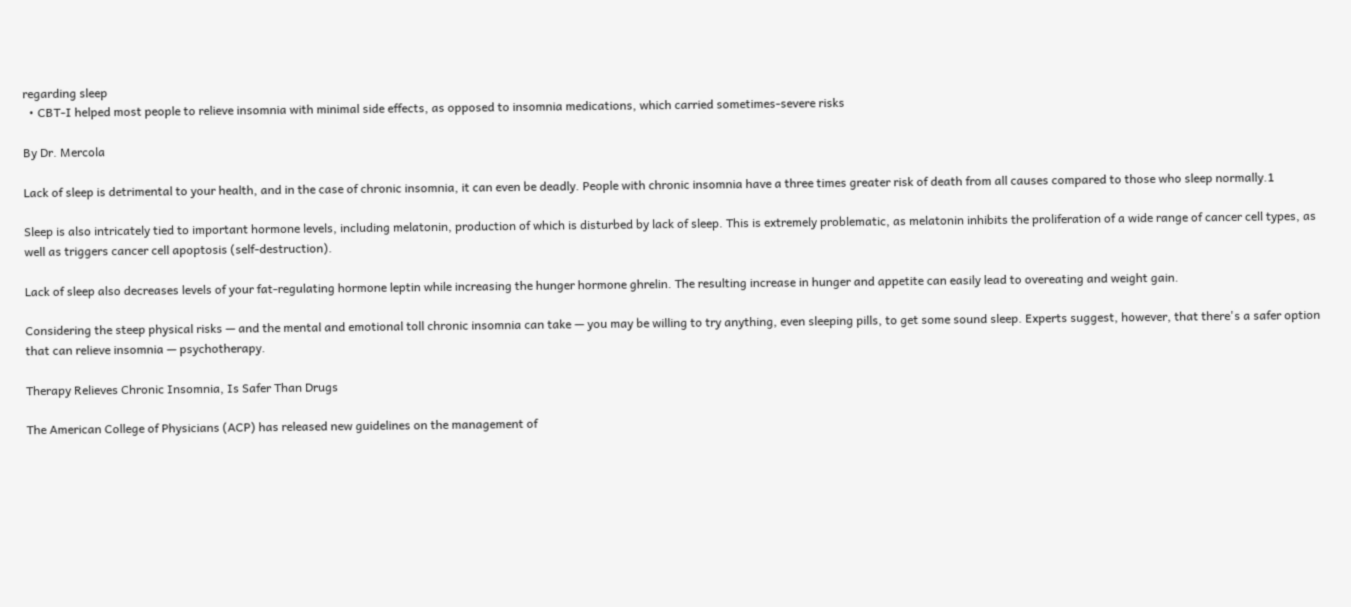regarding sleep
  • CBT-I helped most people to relieve insomnia with minimal side effects, as opposed to insomnia medications, which carried sometimes-severe risks

By Dr. Mercola

Lack of sleep is detrimental to your health, and in the case of chronic insomnia, it can even be deadly. People with chronic insomnia have a three times greater risk of death from all causes compared to those who sleep normally.1

Sleep is also intricately tied to important hormone levels, including melatonin, production of which is disturbed by lack of sleep. This is extremely problematic, as melatonin inhibits the proliferation of a wide range of cancer cell types, as well as triggers cancer cell apoptosis (self-destruction).

Lack of sleep also decreases levels of your fat-regulating hormone leptin while increasing the hunger hormone ghrelin. The resulting increase in hunger and appetite can easily lead to overeating and weight gain.

Considering the steep physical risks — and the mental and emotional toll chronic insomnia can take — you may be willing to try anything, even sleeping pills, to get some sound sleep. Experts suggest, however, that there's a safer option that can relieve insomnia — psychotherapy.

Therapy Relieves Chronic Insomnia, Is Safer Than Drugs

The American College of Physicians (ACP) has released new guidelines on the management of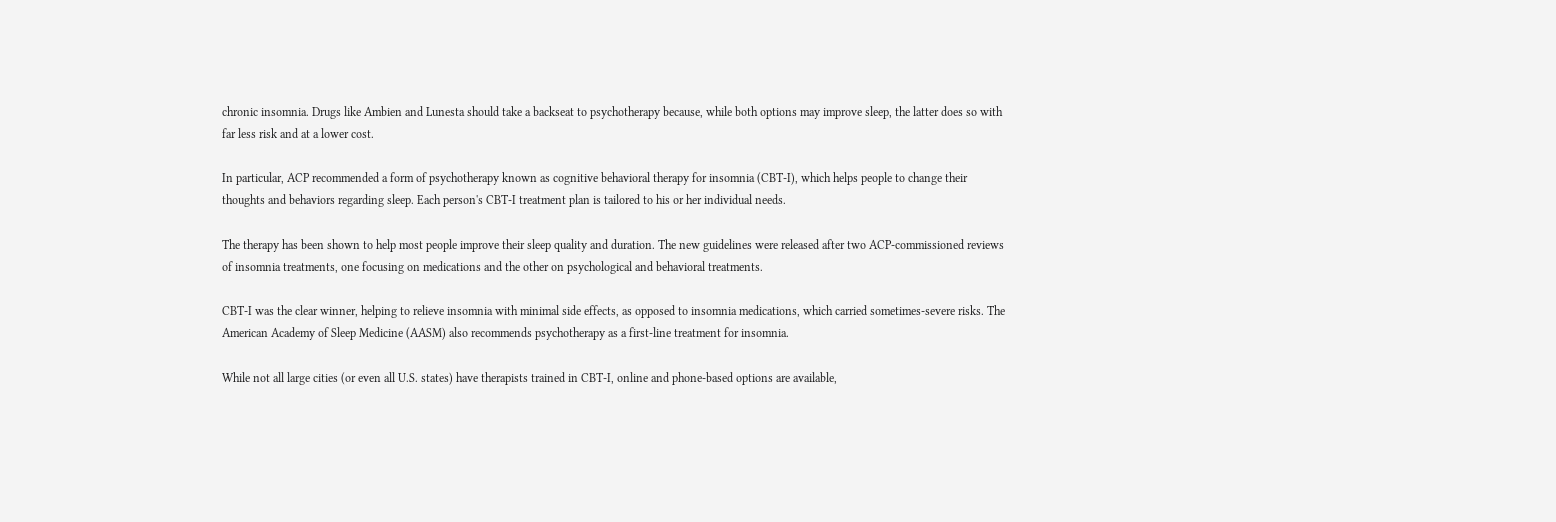chronic insomnia. Drugs like Ambien and Lunesta should take a backseat to psychotherapy because, while both options may improve sleep, the latter does so with far less risk and at a lower cost.

In particular, ACP recommended a form of psychotherapy known as cognitive behavioral therapy for insomnia (CBT-I), which helps people to change their thoughts and behaviors regarding sleep. Each person's CBT-I treatment plan is tailored to his or her individual needs.

The therapy has been shown to help most people improve their sleep quality and duration. The new guidelines were released after two ACP-commissioned reviews of insomnia treatments, one focusing on medications and the other on psychological and behavioral treatments.

CBT-I was the clear winner, helping to relieve insomnia with minimal side effects, as opposed to insomnia medications, which carried sometimes-severe risks. The American Academy of Sleep Medicine (AASM) also recommends psychotherapy as a first-line treatment for insomnia.

While not all large cities (or even all U.S. states) have therapists trained in CBT-I, online and phone-based options are available,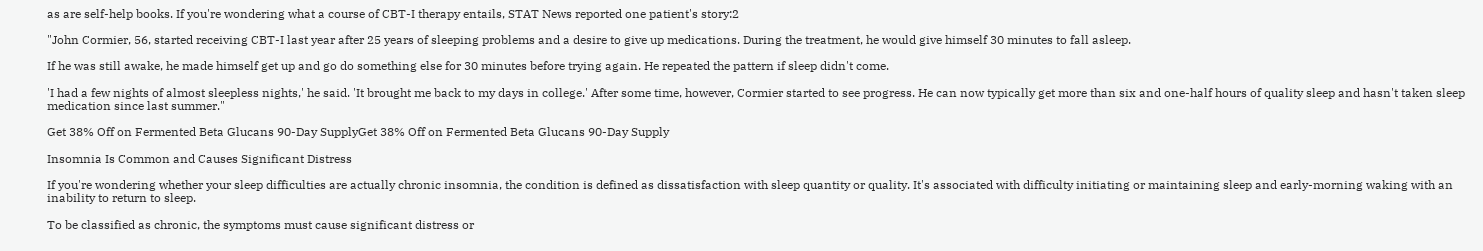as are self-help books. If you're wondering what a course of CBT-I therapy entails, STAT News reported one patient's story:2

"John Cormier, 56, started receiving CBT-I last year after 25 years of sleeping problems and a desire to give up medications. During the treatment, he would give himself 30 minutes to fall asleep.

If he was still awake, he made himself get up and go do something else for 30 minutes before trying again. He repeated the pattern if sleep didn't come.

'I had a few nights of almost sleepless nights,' he said. 'It brought me back to my days in college.' After some time, however, Cormier started to see progress. He can now typically get more than six and one-half hours of quality sleep and hasn't taken sleep medication since last summer."

Get 38% Off on Fermented Beta Glucans 90-Day SupplyGet 38% Off on Fermented Beta Glucans 90-Day Supply

Insomnia Is Common and Causes Significant Distress

If you're wondering whether your sleep difficulties are actually chronic insomnia, the condition is defined as dissatisfaction with sleep quantity or quality. It's associated with difficulty initiating or maintaining sleep and early-morning waking with an inability to return to sleep.

To be classified as chronic, the symptoms must cause significant distress or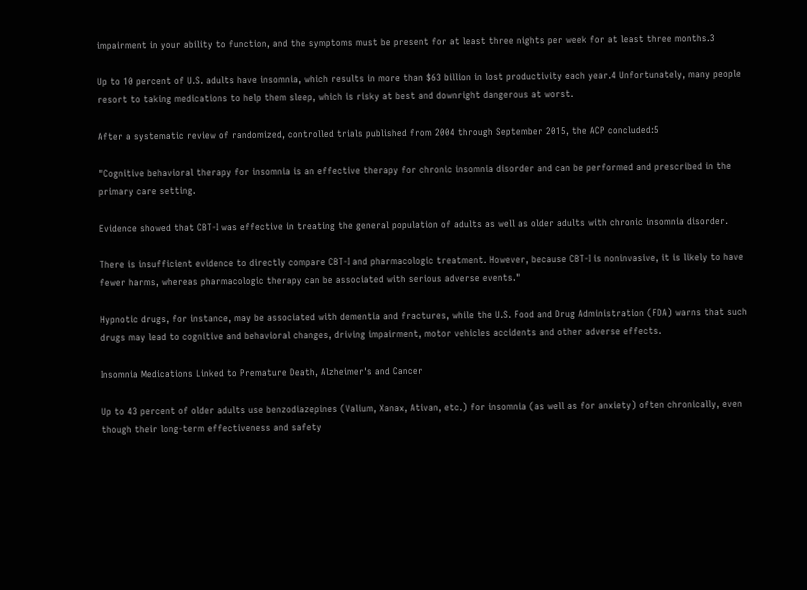impairment in your ability to function, and the symptoms must be present for at least three nights per week for at least three months.3

Up to 10 percent of U.S. adults have insomnia, which results in more than $63 billion in lost productivity each year.4 Unfortunately, many people resort to taking medications to help them sleep, which is risky at best and downright dangerous at worst.

After a systematic review of randomized, controlled trials published from 2004 through September 2015, the ACP concluded:5

"Cognitive behavioral therapy for insomnia is an effective therapy for chronic insomnia disorder and can be performed and prescribed in the primary care setting.

Evidence showed that CBT-I was effective in treating the general population of adults as well as older adults with chronic insomnia disorder.

There is insufficient evidence to directly compare CBT-I and pharmacologic treatment. However, because CBT-I is noninvasive, it is likely to have fewer harms, whereas pharmacologic therapy can be associated with serious adverse events."

Hypnotic drugs, for instance, may be associated with dementia and fractures, while the U.S. Food and Drug Administration (FDA) warns that such drugs may lead to cognitive and behavioral changes, driving impairment, motor vehicles accidents and other adverse effects.

Insomnia Medications Linked to Premature Death, Alzheimer's and Cancer

Up to 43 percent of older adults use benzodiazepines (Valium, Xanax, Ativan, etc.) for insomnia (as well as for anxiety) often chronically, even though their long-term effectiveness and safety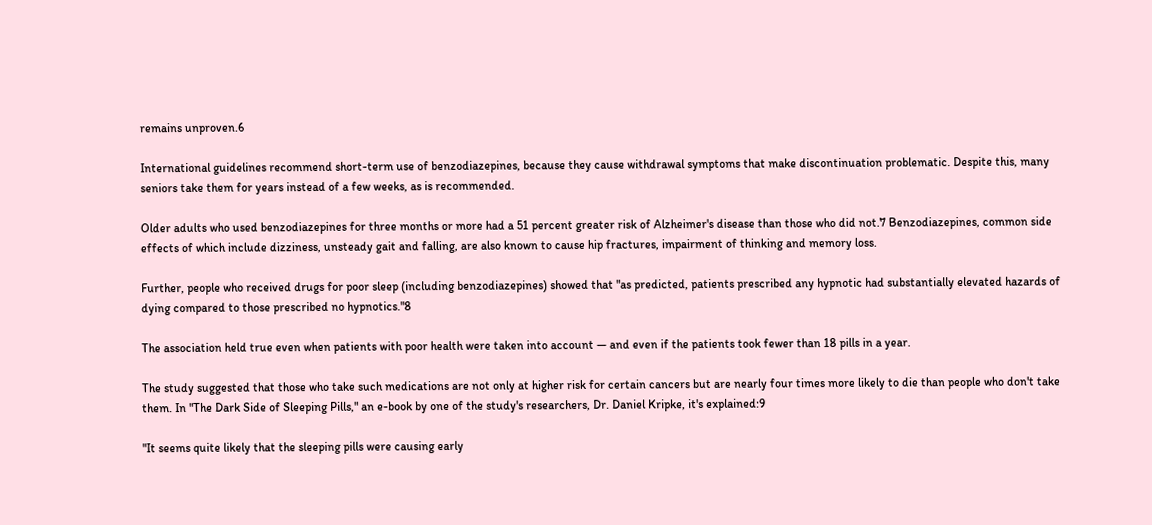remains unproven.6

International guidelines recommend short-term use of benzodiazepines, because they cause withdrawal symptoms that make discontinuation problematic. Despite this, many seniors take them for years instead of a few weeks, as is recommended.

Older adults who used benzodiazepines for three months or more had a 51 percent greater risk of Alzheimer's disease than those who did not.7 Benzodiazepines, common side effects of which include dizziness, unsteady gait and falling, are also known to cause hip fractures, impairment of thinking and memory loss.

Further, people who received drugs for poor sleep (including benzodiazepines) showed that "as predicted, patients prescribed any hypnotic had substantially elevated hazards of dying compared to those prescribed no hypnotics."8

The association held true even when patients with poor health were taken into account — and even if the patients took fewer than 18 pills in a year.

The study suggested that those who take such medications are not only at higher risk for certain cancers but are nearly four times more likely to die than people who don't take them. In "The Dark Side of Sleeping Pills," an e-book by one of the study's researchers, Dr. Daniel Kripke, it's explained:9

"It seems quite likely that the sleeping pills were causing early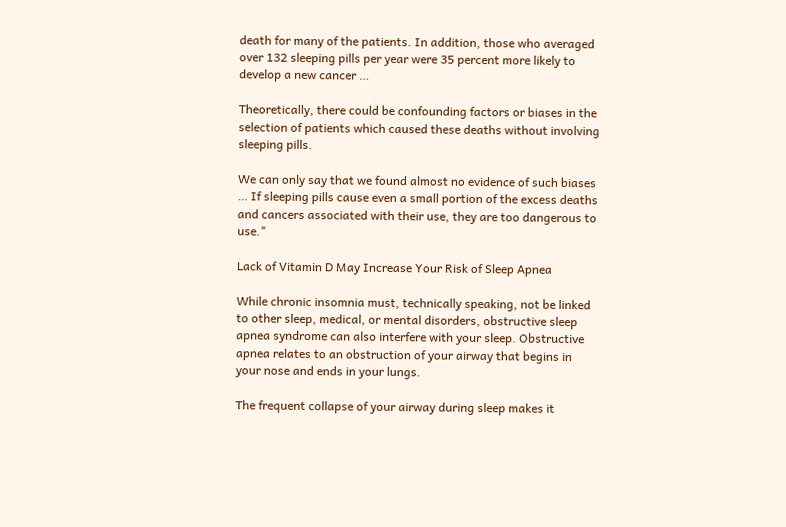death for many of the patients. In addition, those who averaged over 132 sleeping pills per year were 35 percent more likely to develop a new cancer …

Theoretically, there could be confounding factors or biases in the selection of patients which caused these deaths without involving sleeping pills.

We can only say that we found almost no evidence of such biases … If sleeping pills cause even a small portion of the excess deaths and cancers associated with their use, they are too dangerous to use."

Lack of Vitamin D May Increase Your Risk of Sleep Apnea

While chronic insomnia must, technically speaking, not be linked to other sleep, medical, or mental disorders, obstructive sleep apnea syndrome can also interfere with your sleep. Obstructive apnea relates to an obstruction of your airway that begins in your nose and ends in your lungs.

The frequent collapse of your airway during sleep makes it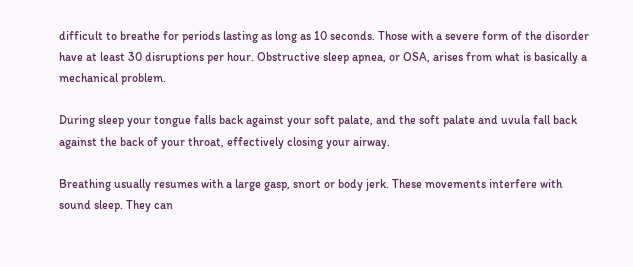difficult to breathe for periods lasting as long as 10 seconds. Those with a severe form of the disorder have at least 30 disruptions per hour. Obstructive sleep apnea, or OSA, arises from what is basically a mechanical problem.

During sleep your tongue falls back against your soft palate, and the soft palate and uvula fall back against the back of your throat, effectively closing your airway.

Breathing usually resumes with a large gasp, snort or body jerk. These movements interfere with sound sleep. They can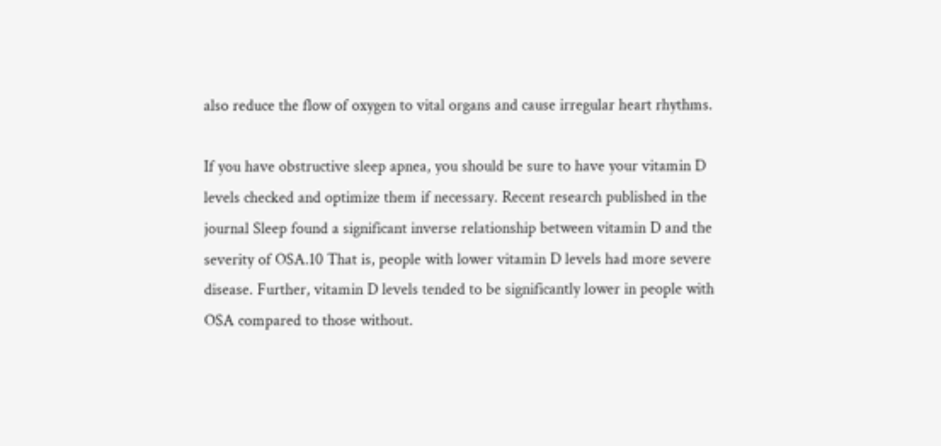also reduce the flow of oxygen to vital organs and cause irregular heart rhythms.

If you have obstructive sleep apnea, you should be sure to have your vitamin D levels checked and optimize them if necessary. Recent research published in the journal Sleep found a significant inverse relationship between vitamin D and the severity of OSA.10 That is, people with lower vitamin D levels had more severe disease. Further, vitamin D levels tended to be significantly lower in people with OSA compared to those without.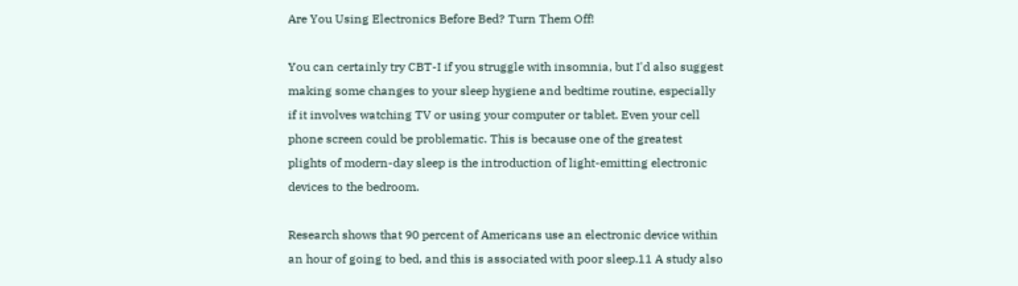Are You Using Electronics Before Bed? Turn Them Off!

You can certainly try CBT-I if you struggle with insomnia, but I'd also suggest making some changes to your sleep hygiene and bedtime routine, especially if it involves watching TV or using your computer or tablet. Even your cell phone screen could be problematic. This is because one of the greatest plights of modern-day sleep is the introduction of light-emitting electronic devices to the bedroom.

Research shows that 90 percent of Americans use an electronic device within an hour of going to bed, and this is associated with poor sleep.11 A study also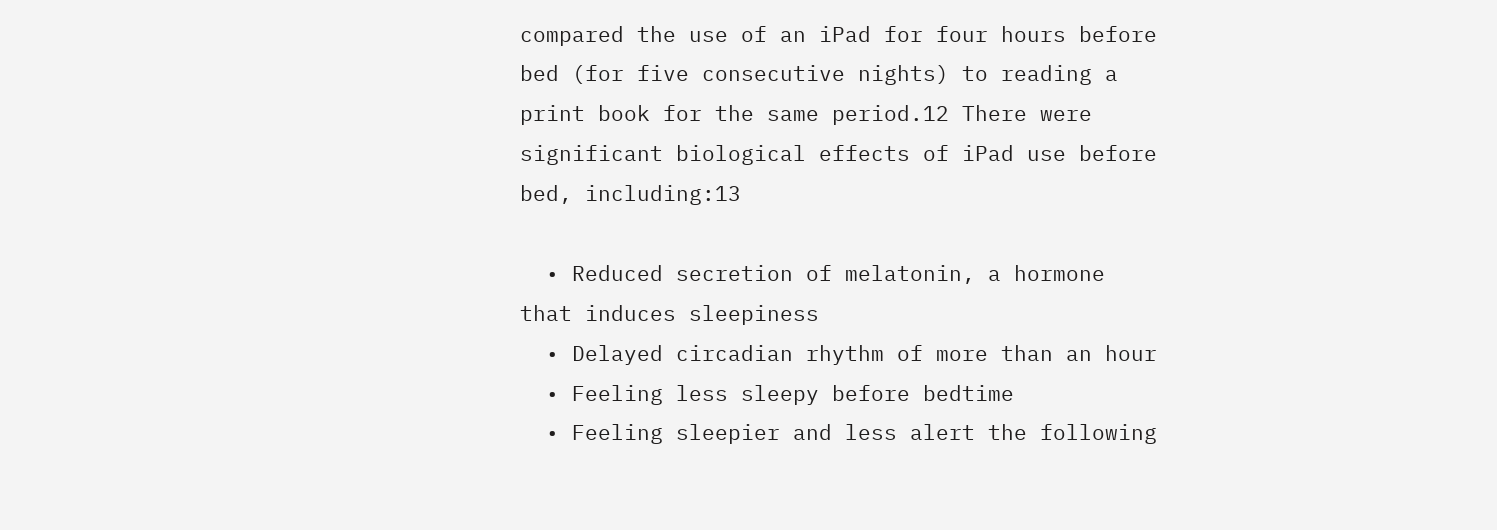compared the use of an iPad for four hours before bed (for five consecutive nights) to reading a print book for the same period.12 There were significant biological effects of iPad use before bed, including:13

  • Reduced secretion of melatonin, a hormone that induces sleepiness
  • Delayed circadian rhythm of more than an hour
  • Feeling less sleepy before bedtime
  • Feeling sleepier and less alert the following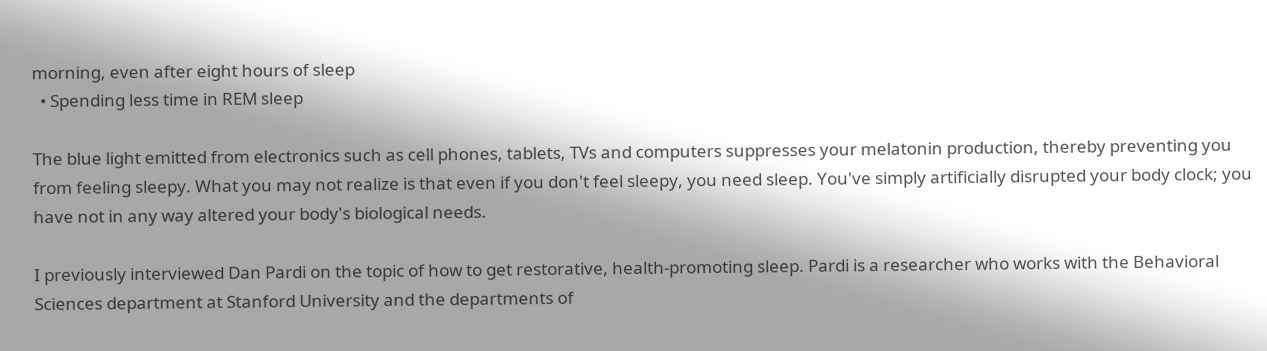morning, even after eight hours of sleep
  • Spending less time in REM sleep

The blue light emitted from electronics such as cell phones, tablets, TVs and computers suppresses your melatonin production, thereby preventing you from feeling sleepy. What you may not realize is that even if you don't feel sleepy, you need sleep. You've simply artificially disrupted your body clock; you have not in any way altered your body's biological needs.

I previously interviewed Dan Pardi on the topic of how to get restorative, health-promoting sleep. Pardi is a researcher who works with the Behavioral Sciences department at Stanford University and the departments of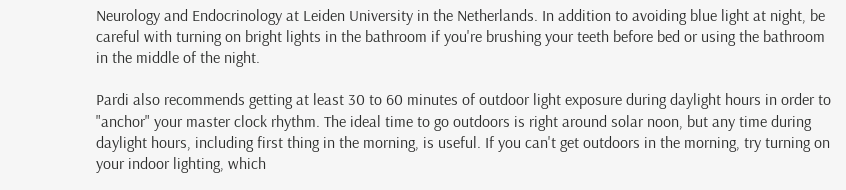Neurology and Endocrinology at Leiden University in the Netherlands. In addition to avoiding blue light at night, be careful with turning on bright lights in the bathroom if you're brushing your teeth before bed or using the bathroom in the middle of the night.

Pardi also recommends getting at least 30 to 60 minutes of outdoor light exposure during daylight hours in order to "anchor" your master clock rhythm. The ideal time to go outdoors is right around solar noon, but any time during daylight hours, including first thing in the morning, is useful. If you can't get outdoors in the morning, try turning on your indoor lighting, which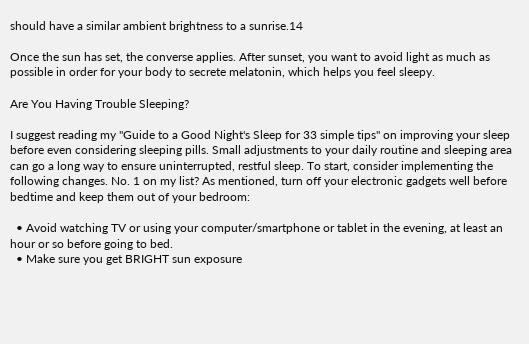should have a similar ambient brightness to a sunrise.14

Once the sun has set, the converse applies. After sunset, you want to avoid light as much as possible in order for your body to secrete melatonin, which helps you feel sleepy.

Are You Having Trouble Sleeping?

I suggest reading my "Guide to a Good Night's Sleep for 33 simple tips" on improving your sleep before even considering sleeping pills. Small adjustments to your daily routine and sleeping area can go a long way to ensure uninterrupted, restful sleep. To start, consider implementing the following changes. No. 1 on my list? As mentioned, turn off your electronic gadgets well before bedtime and keep them out of your bedroom:

  • Avoid watching TV or using your computer/smartphone or tablet in the evening, at least an hour or so before going to bed.
  • Make sure you get BRIGHT sun exposure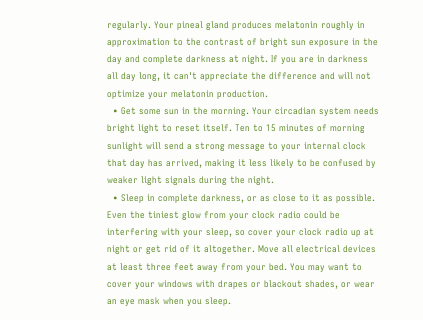regularly. Your pineal gland produces melatonin roughly in approximation to the contrast of bright sun exposure in the day and complete darkness at night. If you are in darkness all day long, it can't appreciate the difference and will not optimize your melatonin production.
  • Get some sun in the morning. Your circadian system needs bright light to reset itself. Ten to 15 minutes of morning sunlight will send a strong message to your internal clock that day has arrived, making it less likely to be confused by weaker light signals during the night.
  • Sleep in complete darkness, or as close to it as possible. Even the tiniest glow from your clock radio could be interfering with your sleep, so cover your clock radio up at night or get rid of it altogether. Move all electrical devices at least three feet away from your bed. You may want to cover your windows with drapes or blackout shades, or wear an eye mask when you sleep.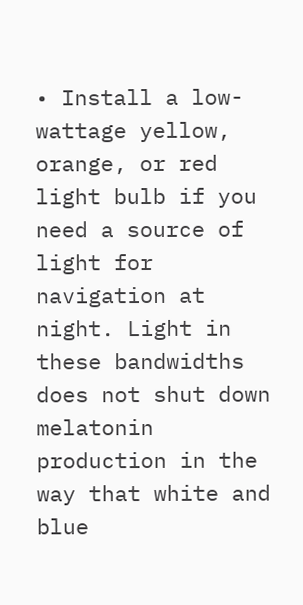• Install a low-wattage yellow, orange, or red light bulb if you need a source of light for navigation at night. Light in these bandwidths does not shut down melatonin production in the way that white and blue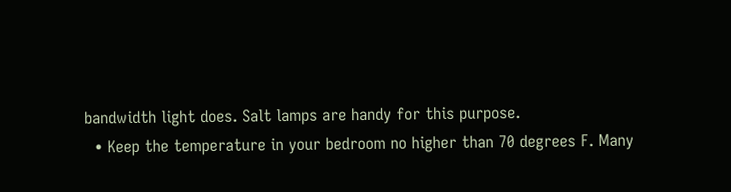bandwidth light does. Salt lamps are handy for this purpose.
  • Keep the temperature in your bedroom no higher than 70 degrees F. Many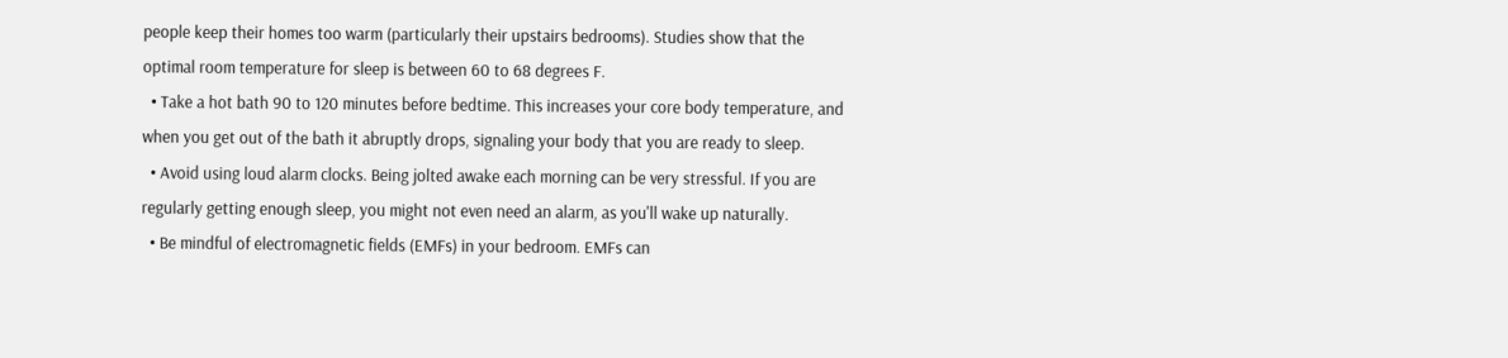people keep their homes too warm (particularly their upstairs bedrooms). Studies show that the optimal room temperature for sleep is between 60 to 68 degrees F.
  • Take a hot bath 90 to 120 minutes before bedtime. This increases your core body temperature, and when you get out of the bath it abruptly drops, signaling your body that you are ready to sleep.
  • Avoid using loud alarm clocks. Being jolted awake each morning can be very stressful. If you are regularly getting enough sleep, you might not even need an alarm, as you'll wake up naturally.
  • Be mindful of electromagnetic fields (EMFs) in your bedroom. EMFs can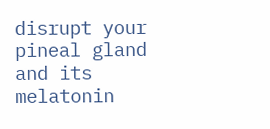disrupt your pineal gland and its melatonin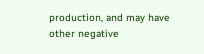production, and may have other negative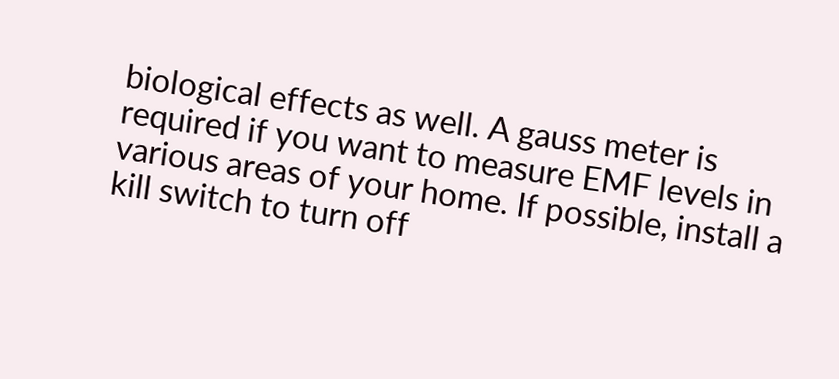biological effects as well. A gauss meter is required if you want to measure EMF levels in various areas of your home. If possible, install a kill switch to turn off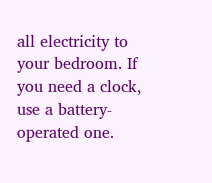all electricity to your bedroom. If you need a clock, use a battery-operated one.